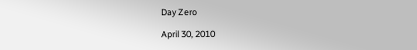Day Zero

April 30, 2010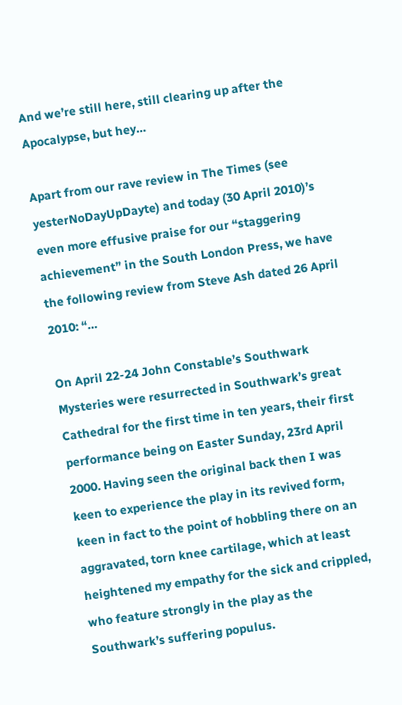And we’re still here, still clearing up after the Apocalypse, but hey…

Apart from our rave review in The Times (see yesterNoDayUpDayte) and today (30 April 2010)’s even more effusive praise for our “staggering achievement” in the South London Press, we have the following review from Steve Ash dated 26 April 2010: “…

On April 22-24 John Constable’s Southwark Mysteries were resurrected in Southwark’s great Cathedral for the first time in ten years, their first performance being on Easter Sunday, 23rd April 2000. Having seen the original back then I was keen to experience the play in its revived form, keen in fact to the point of hobbling there on an aggravated, torn knee cartilage, which at least heightened my empathy for the sick and crippled, who feature strongly in the play as the Southwark’s suffering populus.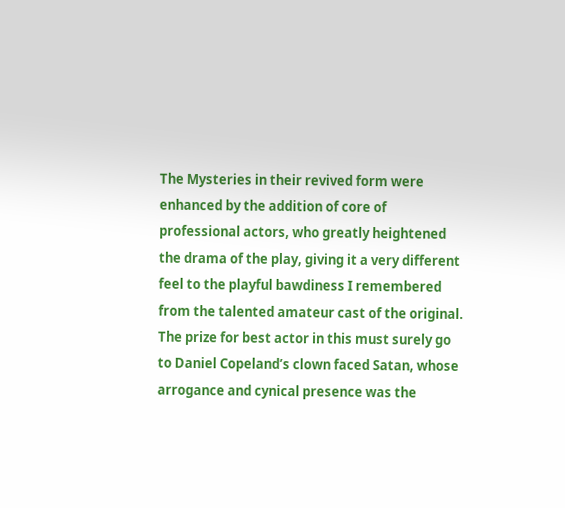The Mysteries in their revived form were enhanced by the addition of core of professional actors, who greatly heightened the drama of the play, giving it a very different feel to the playful bawdiness I remembered from the talented amateur cast of the original. The prize for best actor in this must surely go to Daniel Copeland’s clown faced Satan, whose arrogance and cynical presence was the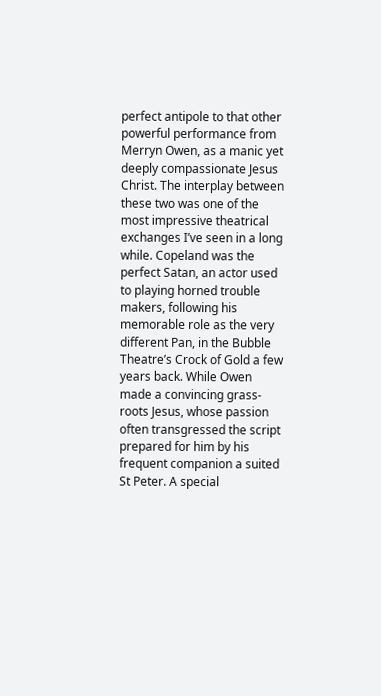perfect antipole to that other powerful performance from Merryn Owen, as a manic yet deeply compassionate Jesus Christ. The interplay between these two was one of the most impressive theatrical exchanges I’ve seen in a long while. Copeland was the perfect Satan, an actor used to playing horned trouble makers, following his memorable role as the very different Pan, in the Bubble Theatre’s Crock of Gold a few years back. While Owen made a convincing grass-roots Jesus, whose passion often transgressed the script prepared for him by his frequent companion a suited St Peter. A special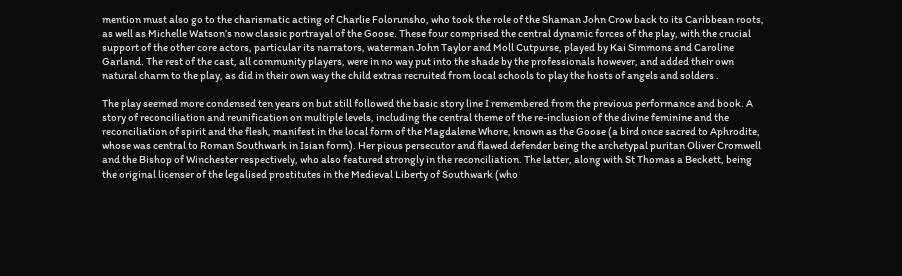mention must also go to the charismatic acting of Charlie Folorunsho, who took the role of the Shaman John Crow back to its Caribbean roots, as well as Michelle Watson’s now classic portrayal of the Goose. These four comprised the central dynamic forces of the play, with the crucial support of the other core actors, particular its narrators, waterman John Taylor and Moll Cutpurse, played by Kai Simmons and Caroline Garland. The rest of the cast, all community players, were in no way put into the shade by the professionals however, and added their own natural charm to the play, as did in their own way the child extras recruited from local schools to play the hosts of angels and solders .

The play seemed more condensed ten years on but still followed the basic story line I remembered from the previous performance and book. A story of reconciliation and reunification on multiple levels, including the central theme of the re-inclusion of the divine feminine and the reconciliation of spirit and the flesh, manifest in the local form of the Magdalene Whore, known as the Goose (a bird once sacred to Aphrodite, whose was central to Roman Southwark in Isian form). Her pious persecutor and flawed defender being the archetypal puritan Oliver Cromwell and the Bishop of Winchester respectively, who also featured strongly in the reconciliation. The latter, along with St Thomas a Beckett, being the original licenser of the legalised prostitutes in the Medieval Liberty of Southwark (who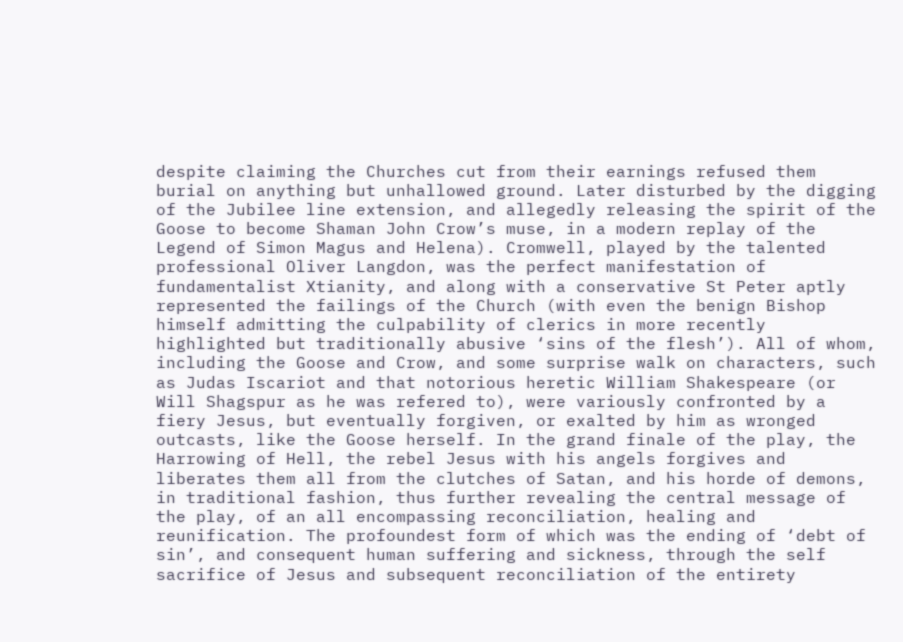despite claiming the Churches cut from their earnings refused them burial on anything but unhallowed ground. Later disturbed by the digging of the Jubilee line extension, and allegedly releasing the spirit of the Goose to become Shaman John Crow’s muse, in a modern replay of the Legend of Simon Magus and Helena). Cromwell, played by the talented professional Oliver Langdon, was the perfect manifestation of fundamentalist Xtianity, and along with a conservative St Peter aptly represented the failings of the Church (with even the benign Bishop himself admitting the culpability of clerics in more recently highlighted but traditionally abusive ‘sins of the flesh’). All of whom, including the Goose and Crow, and some surprise walk on characters, such as Judas Iscariot and that notorious heretic William Shakespeare (or Will Shagspur as he was refered to), were variously confronted by a fiery Jesus, but eventually forgiven, or exalted by him as wronged outcasts, like the Goose herself. In the grand finale of the play, the Harrowing of Hell, the rebel Jesus with his angels forgives and liberates them all from the clutches of Satan, and his horde of demons, in traditional fashion, thus further revealing the central message of the play, of an all encompassing reconciliation, healing and reunification. The profoundest form of which was the ending of ‘debt of sin’, and consequent human suffering and sickness, through the self sacrifice of Jesus and subsequent reconciliation of the entirety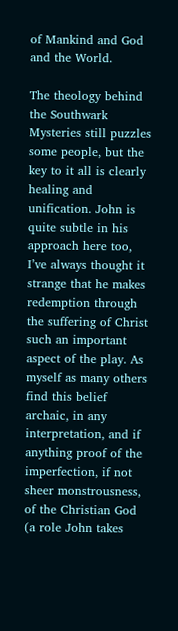of Mankind and God and the World.

The theology behind the Southwark Mysteries still puzzles some people, but the key to it all is clearly healing and unification. John is quite subtle in his approach here too, I’ve always thought it strange that he makes redemption through the suffering of Christ such an important aspect of the play. As myself as many others find this belief archaic, in any interpretation, and if anything proof of the imperfection, if not sheer monstrousness, of the Christian God (a role John takes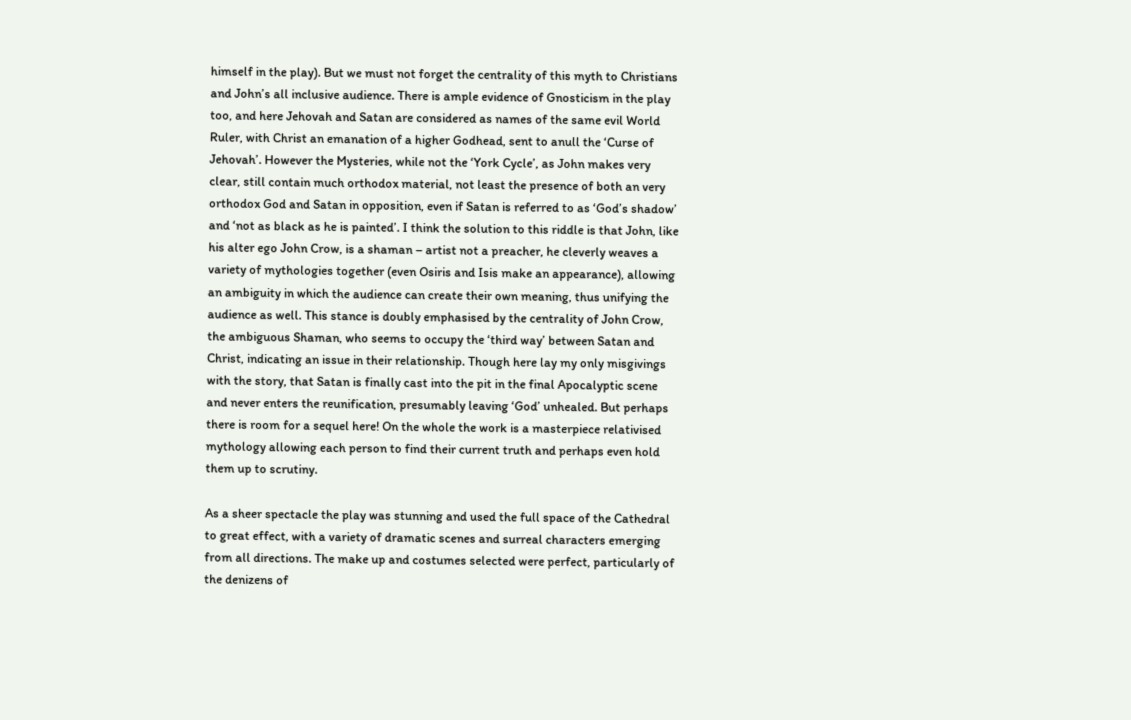himself in the play). But we must not forget the centrality of this myth to Christians and John’s all inclusive audience. There is ample evidence of Gnosticism in the play too, and here Jehovah and Satan are considered as names of the same evil World Ruler, with Christ an emanation of a higher Godhead, sent to anull the ‘Curse of Jehovah’. However the Mysteries, while not the ‘York Cycle’, as John makes very clear, still contain much orthodox material, not least the presence of both an very orthodox God and Satan in opposition, even if Satan is referred to as ‘God’s shadow’ and ‘not as black as he is painted’. I think the solution to this riddle is that John, like his alter ego John Crow, is a shaman – artist not a preacher, he cleverly weaves a variety of mythologies together (even Osiris and Isis make an appearance), allowing an ambiguity in which the audience can create their own meaning, thus unifying the audience as well. This stance is doubly emphasised by the centrality of John Crow, the ambiguous Shaman, who seems to occupy the ‘third way’ between Satan and Christ, indicating an issue in their relationship. Though here lay my only misgivings with the story, that Satan is finally cast into the pit in the final Apocalyptic scene and never enters the reunification, presumably leaving ‘God’ unhealed. But perhaps there is room for a sequel here! On the whole the work is a masterpiece relativised mythology allowing each person to find their current truth and perhaps even hold them up to scrutiny.

As a sheer spectacle the play was stunning and used the full space of the Cathedral to great effect, with a variety of dramatic scenes and surreal characters emerging from all directions. The make up and costumes selected were perfect, particularly of the denizens of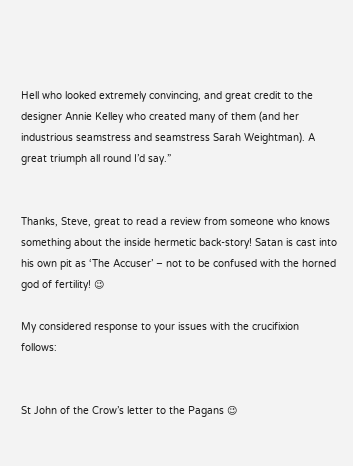Hell who looked extremely convincing, and great credit to the designer Annie Kelley who created many of them (and her industrious seamstress and seamstress Sarah Weightman). A great triumph all round I’d say.”


Thanks, Steve, great to read a review from someone who knows something about the inside hermetic back-story! Satan is cast into his own pit as ‘The Accuser’ – not to be confused with the horned god of fertility! 😉

My considered response to your issues with the crucifixion follows:


St John of the Crow’s letter to the Pagans 😉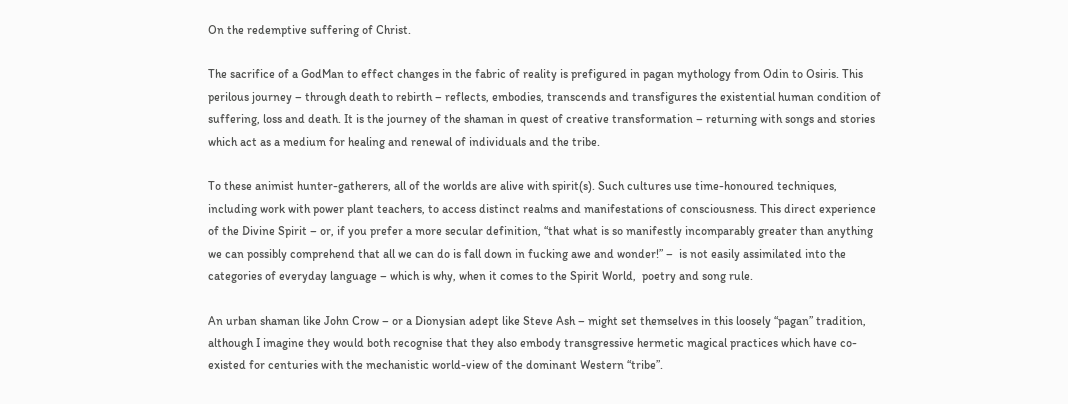On the redemptive suffering of Christ.

The sacrifice of a GodMan to effect changes in the fabric of reality is prefigured in pagan mythology from Odin to Osiris. This perilous journey – through death to rebirth – reflects, embodies, transcends and transfigures the existential human condition of suffering, loss and death. It is the journey of the shaman in quest of creative transformation – returning with songs and stories which act as a medium for healing and renewal of individuals and the tribe.

To these animist hunter-gatherers, all of the worlds are alive with spirit(s). Such cultures use time-honoured techniques, including work with power plant teachers, to access distinct realms and manifestations of consciousness. This direct experience of the Divine Spirit – or, if you prefer a more secular definition, “that what is so manifestly incomparably greater than anything we can possibly comprehend that all we can do is fall down in fucking awe and wonder!” –  is not easily assimilated into the categories of everyday language – which is why, when it comes to the Spirit World,  poetry and song rule.

An urban shaman like John Crow – or a Dionysian adept like Steve Ash – might set themselves in this loosely “pagan” tradition, although I imagine they would both recognise that they also embody transgressive hermetic magical practices which have co-existed for centuries with the mechanistic world-view of the dominant Western “tribe”.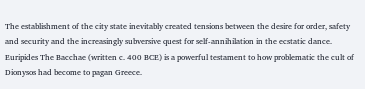The establishment of the city state inevitably created tensions between the desire for order, safety and security and the increasingly subversive quest for self-annihilation in the ecstatic dance. Euripides The Bacchae (written c. 400 BCE) is a powerful testament to how problematic the cult of Dionysos had become to pagan Greece.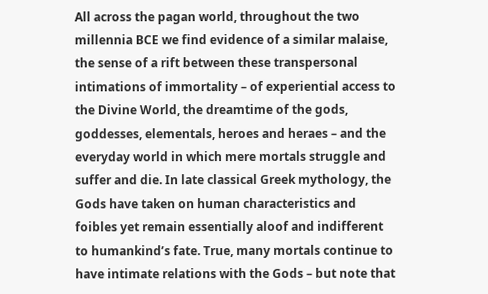All across the pagan world, throughout the two millennia BCE we find evidence of a similar malaise, the sense of a rift between these transpersonal intimations of immortality – of experiential access to the Divine World, the dreamtime of the gods, goddesses, elementals, heroes and heraes – and the everyday world in which mere mortals struggle and suffer and die. In late classical Greek mythology, the Gods have taken on human characteristics and foibles yet remain essentially aloof and indifferent to humankind’s fate. True, many mortals continue to have intimate relations with the Gods – but note that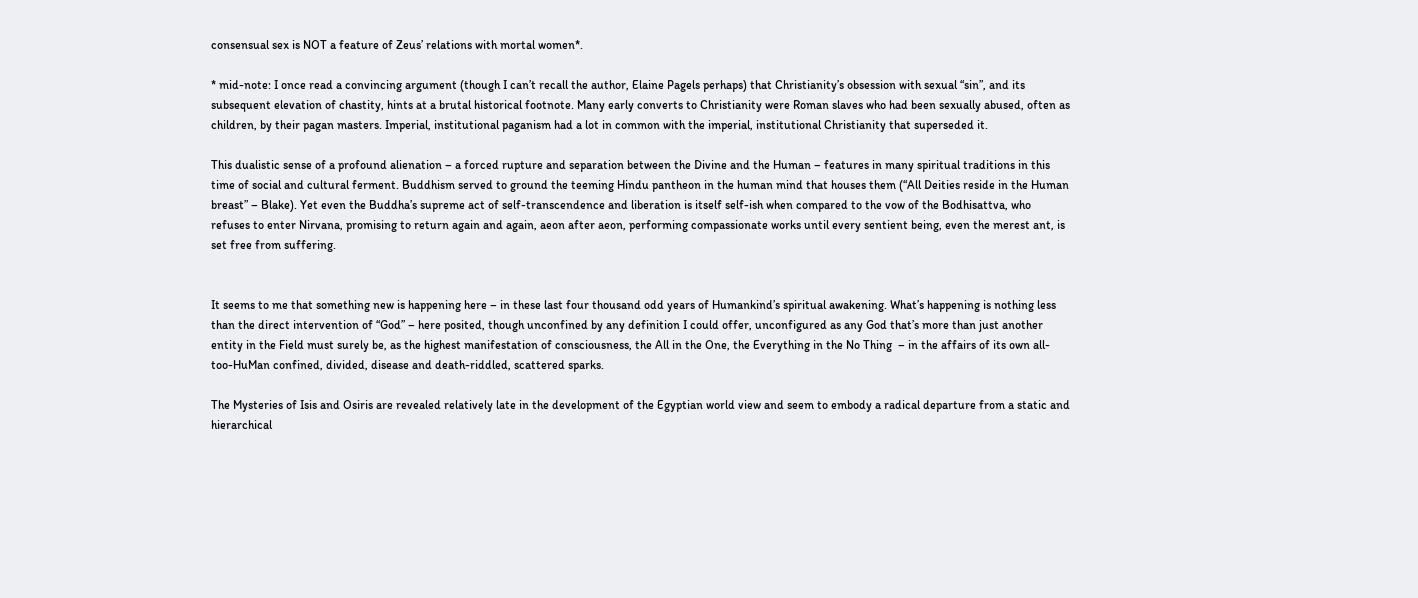consensual sex is NOT a feature of Zeus’ relations with mortal women*.

* mid-note: I once read a convincing argument (though I can’t recall the author, Elaine Pagels perhaps) that Christianity’s obsession with sexual “sin”, and its subsequent elevation of chastity, hints at a brutal historical footnote. Many early converts to Christianity were Roman slaves who had been sexually abused, often as children, by their pagan masters. Imperial, institutional paganism had a lot in common with the imperial, institutional Christianity that superseded it.

This dualistic sense of a profound alienation – a forced rupture and separation between the Divine and the Human – features in many spiritual traditions in this time of social and cultural ferment. Buddhism served to ground the teeming Hindu pantheon in the human mind that houses them (“All Deities reside in the Human breast” – Blake). Yet even the Buddha’s supreme act of self-transcendence and liberation is itself self-ish when compared to the vow of the Bodhisattva, who refuses to enter Nirvana, promising to return again and again, aeon after aeon, performing compassionate works until every sentient being, even the merest ant, is set free from suffering.


It seems to me that something new is happening here – in these last four thousand odd years of Humankind’s spiritual awakening. What’s happening is nothing less than the direct intervention of “God” – here posited, though unconfined by any definition I could offer, unconfigured as any God that’s more than just another entity in the Field must surely be, as the highest manifestation of consciousness, the All in the One, the Everything in the No Thing  – in the affairs of its own all-too-HuMan confined, divided, disease and death-riddled, scattered sparks.

The Mysteries of Isis and Osiris are revealed relatively late in the development of the Egyptian world view and seem to embody a radical departure from a static and hierarchical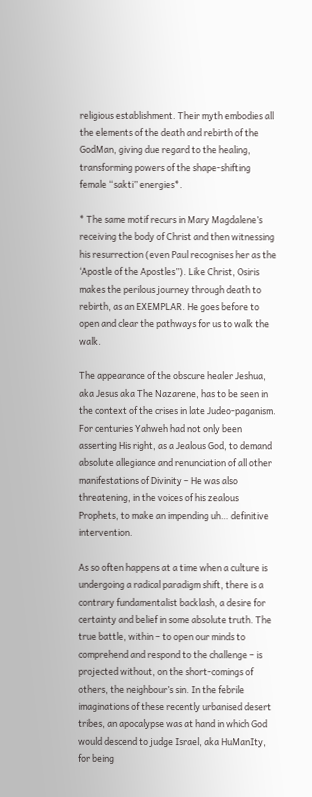religious establishment. Their myth embodies all the elements of the death and rebirth of the GodMan, giving due regard to the healing, transforming powers of the shape-shifting female “sakti” energies*.

* The same motif recurs in Mary Magdalene’s receiving the body of Christ and then witnessing his resurrection (even Paul recognises her as the ‘Apostle of the Apostles”). Like Christ, Osiris makes the perilous journey through death to rebirth, as an EXEMPLAR. He goes before to open and clear the pathways for us to walk the walk.

The appearance of the obscure healer Jeshua, aka Jesus aka The Nazarene, has to be seen in the context of the crises in late Judeo-paganism. For centuries Yahweh had not only been asserting His right, as a Jealous God, to demand absolute allegiance and renunciation of all other manifestations of Divinity – He was also threatening, in the voices of his zealous Prophets, to make an impending uh… definitive intervention.

As so often happens at a time when a culture is undergoing a radical paradigm shift, there is a contrary fundamentalist backlash, a desire for certainty and belief in some absolute truth. The true battle, within – to open our minds to comprehend and respond to the challenge – is projected without, on the short-comings of others, the neighbour’s sin. In the febrile imaginations of these recently urbanised desert tribes, an apocalypse was at hand in which God would descend to judge Israel, aka HuManIty, for being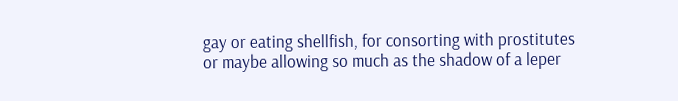gay or eating shellfish, for consorting with prostitutes or maybe allowing so much as the shadow of a leper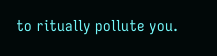to ritually pollute you.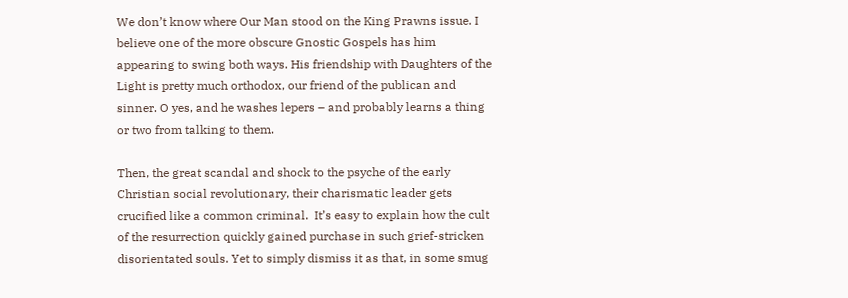We don’t know where Our Man stood on the King Prawns issue. I believe one of the more obscure Gnostic Gospels has him appearing to swing both ways. His friendship with Daughters of the Light is pretty much orthodox, our friend of the publican and sinner. O yes, and he washes lepers – and probably learns a thing or two from talking to them.

Then, the great scandal and shock to the psyche of the early Christian social revolutionary, their charismatic leader gets crucified like a common criminal.  It’s easy to explain how the cult of the resurrection quickly gained purchase in such grief-stricken disorientated souls. Yet to simply dismiss it as that, in some smug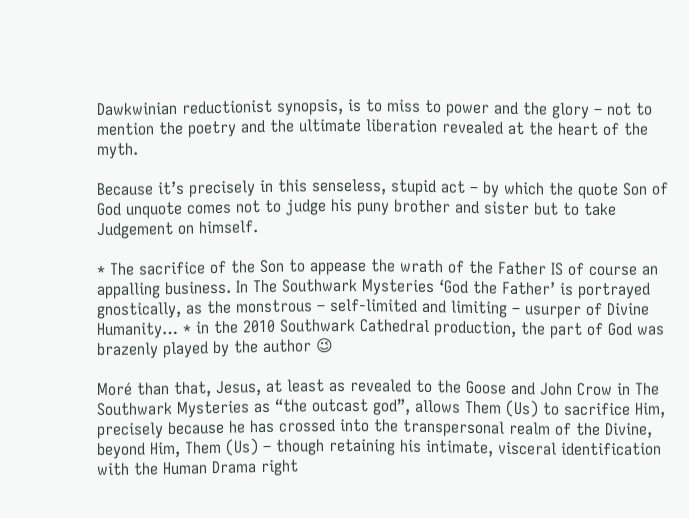Dawkwinian reductionist synopsis, is to miss to power and the glory – not to mention the poetry and the ultimate liberation revealed at the heart of the myth.

Because it’s precisely in this senseless, stupid act – by which the quote Son of God unquote comes not to judge his puny brother and sister but to take Judgement on himself.

* The sacrifice of the Son to appease the wrath of the Father IS of course an appalling business. In The Southwark Mysteries ‘God the Father’ is portrayed gnostically, as the monstrous – self-limited and limiting – usurper of Divine Humanity… * in the 2010 Southwark Cathedral production, the part of God was brazenly played by the author 😉

Moré than that, Jesus, at least as revealed to the Goose and John Crow in The Southwark Mysteries as “the outcast god”, allows Them (Us) to sacrifice Him, precisely because he has crossed into the transpersonal realm of the Divine, beyond Him, Them (Us) – though retaining his intimate, visceral identification with the Human Drama right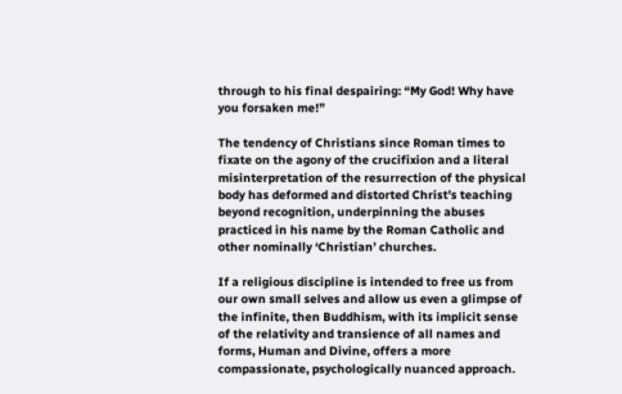through to his final despairing: “My God! Why have you forsaken me!”

The tendency of Christians since Roman times to fixate on the agony of the crucifixion and a literal misinterpretation of the resurrection of the physical body has deformed and distorted Christ’s teaching beyond recognition, underpinning the abuses practiced in his name by the Roman Catholic and other nominally ‘Christian’ churches.

If a religious discipline is intended to free us from our own small selves and allow us even a glimpse of the infinite, then Buddhism, with its implicit sense of the relativity and transience of all names and forms, Human and Divine, offers a more compassionate, psychologically nuanced approach.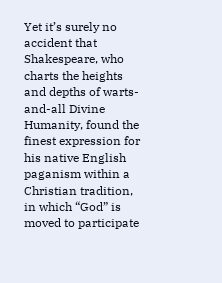Yet it’s surely no accident that Shakespeare, who charts the heights and depths of warts-and-all Divine Humanity, found the finest expression for his native English paganism within a Christian tradition, in which “God” is moved to participate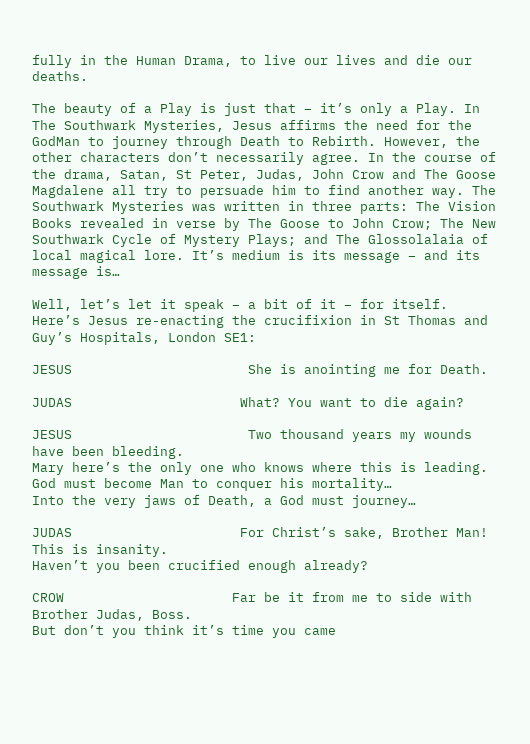fully in the Human Drama, to live our lives and die our deaths.

The beauty of a Play is just that – it’s only a Play. In The Southwark Mysteries, Jesus affirms the need for the GodMan to journey through Death to Rebirth. However, the other characters don’t necessarily agree. In the course of the drama, Satan, St Peter, Judas, John Crow and The Goose Magdalene all try to persuade him to find another way. The Southwark Mysteries was written in three parts: The Vision Books revealed in verse by The Goose to John Crow; The New Southwark Cycle of Mystery Plays; and The Glossolalaia of local magical lore. It’s medium is its message – and its message is…

Well, let’s let it speak – a bit of it – for itself. Here’s Jesus re-enacting the crucifixion in St Thomas and Guy’s Hospitals, London SE1:

JESUS                      She is anointing me for Death.

JUDAS                     What? You want to die again?

JESUS                      Two thousand years my wounds have been bleeding.
Mary here’s the only one who knows where this is leading.
God must become Man to conquer his mortality…
Into the very jaws of Death, a God must journey…

JUDAS                     For Christ’s sake, Brother Man! This is insanity.
Haven’t you been crucified enough already?

CROW                     Far be it from me to side with Brother Judas, Boss.
But don’t you think it’s time you came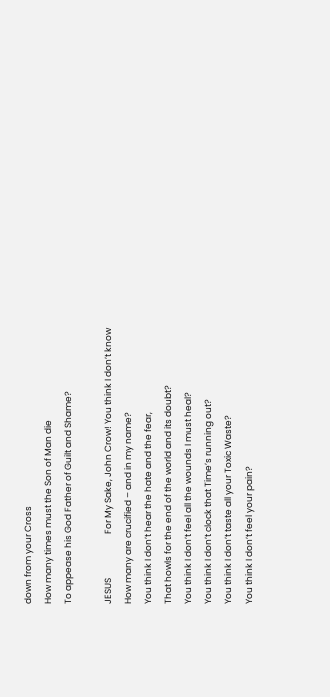down from your Cross
How many times must the Son of Man die
To appease his God Father of Guilt and Shame?

JESUS                      For My Sake, John Crow! You think I don’t know
How many are crucified – and in my name?
You think I don’t hear the hate and the fear,
That howls for the end of the world and its doubt?
You think I don’t feel all the wounds I must heal?
You think I don’t clock that Time’s running out?
You think I don’t taste all your Toxic Waste?
You think I don’t feel your pain?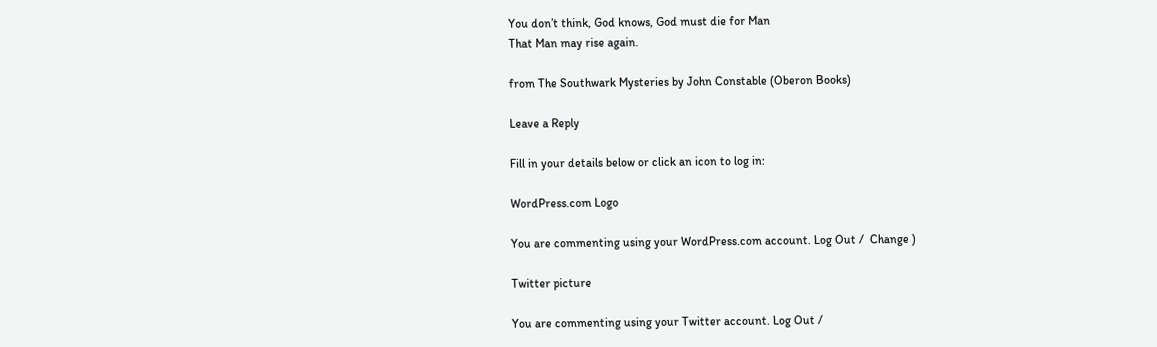You don’t think, God knows, God must die for Man
That Man may rise again.

from The Southwark Mysteries by John Constable (Oberon Books)

Leave a Reply

Fill in your details below or click an icon to log in:

WordPress.com Logo

You are commenting using your WordPress.com account. Log Out /  Change )

Twitter picture

You are commenting using your Twitter account. Log Out /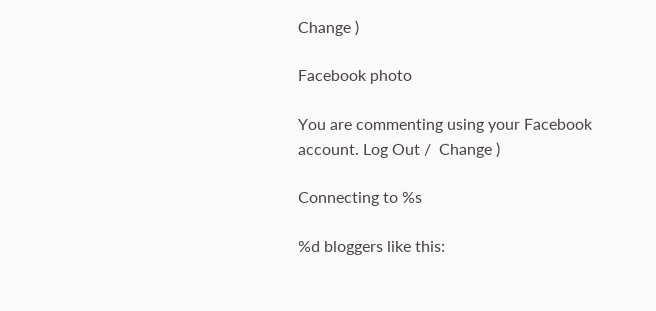Change )

Facebook photo

You are commenting using your Facebook account. Log Out /  Change )

Connecting to %s

%d bloggers like this: